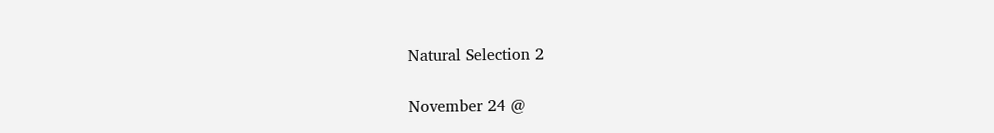Natural Selection 2

November 24 @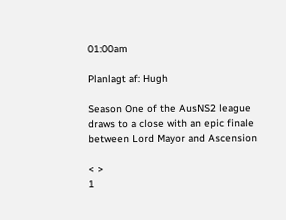01:00am

Planlagt af: Hugh

Season One of the AusNS2 league draws to a close with an epic finale between Lord Mayor and Ascension

< >
1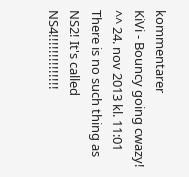kommentarer
KiVi - Bouncy going cwazy! ^^ 24. nov 2013 kl. 11:01
There is no such thing as NS2! It's called NS4!!!!!!!!!!!!!!